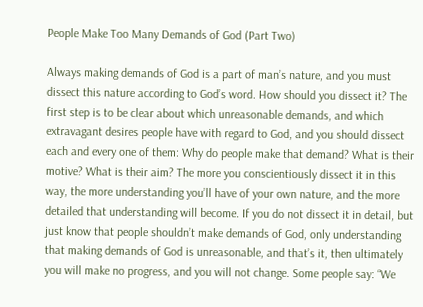People Make Too Many Demands of God (Part Two)

Always making demands of God is a part of man’s nature, and you must dissect this nature according to God’s word. How should you dissect it? The first step is to be clear about which unreasonable demands, and which extravagant desires people have with regard to God, and you should dissect each and every one of them: Why do people make that demand? What is their motive? What is their aim? The more you conscientiously dissect it in this way, the more understanding you’ll have of your own nature, and the more detailed that understanding will become. If you do not dissect it in detail, but just know that people shouldn’t make demands of God, only understanding that making demands of God is unreasonable, and that’s it, then ultimately you will make no progress, and you will not change. Some people say: “We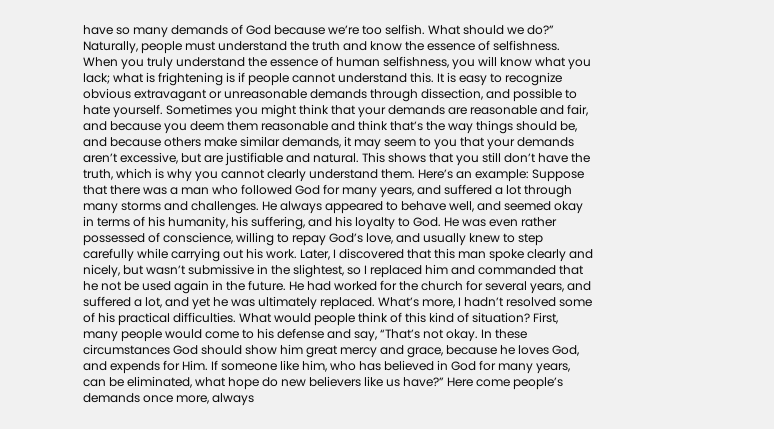have so many demands of God because we’re too selfish. What should we do?” Naturally, people must understand the truth and know the essence of selfishness. When you truly understand the essence of human selfishness, you will know what you lack; what is frightening is if people cannot understand this. It is easy to recognize obvious extravagant or unreasonable demands through dissection, and possible to hate yourself. Sometimes you might think that your demands are reasonable and fair, and because you deem them reasonable and think that’s the way things should be, and because others make similar demands, it may seem to you that your demands aren’t excessive, but are justifiable and natural. This shows that you still don’t have the truth, which is why you cannot clearly understand them. Here’s an example: Suppose that there was a man who followed God for many years, and suffered a lot through many storms and challenges. He always appeared to behave well, and seemed okay in terms of his humanity, his suffering, and his loyalty to God. He was even rather possessed of conscience, willing to repay God’s love, and usually knew to step carefully while carrying out his work. Later, I discovered that this man spoke clearly and nicely, but wasn’t submissive in the slightest, so I replaced him and commanded that he not be used again in the future. He had worked for the church for several years, and suffered a lot, and yet he was ultimately replaced. What’s more, I hadn’t resolved some of his practical difficulties. What would people think of this kind of situation? First, many people would come to his defense and say, “That’s not okay. In these circumstances God should show him great mercy and grace, because he loves God, and expends for Him. If someone like him, who has believed in God for many years, can be eliminated, what hope do new believers like us have?” Here come people’s demands once more, always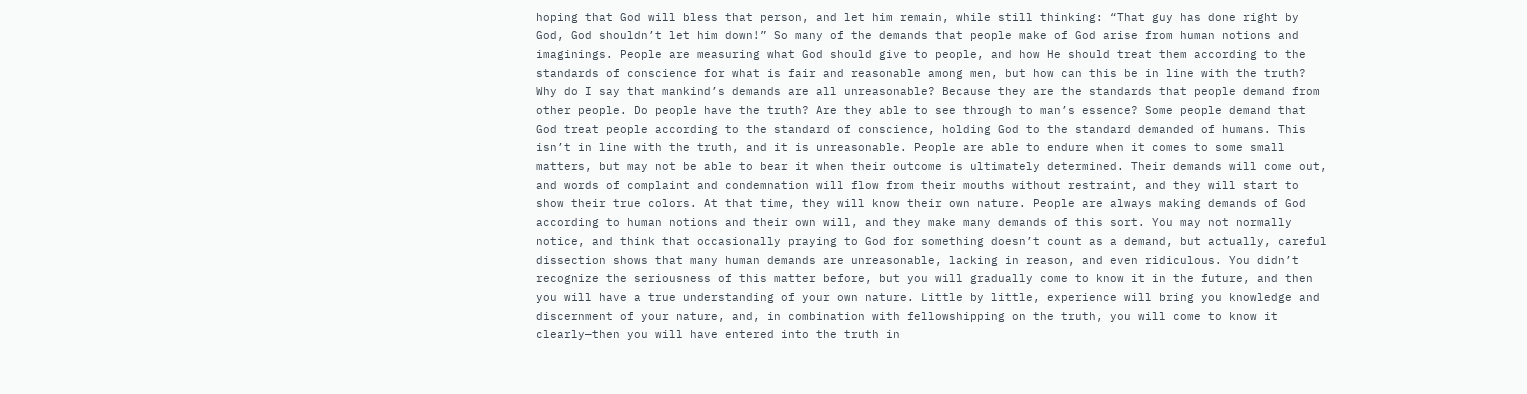hoping that God will bless that person, and let him remain, while still thinking: “That guy has done right by God, God shouldn’t let him down!” So many of the demands that people make of God arise from human notions and imaginings. People are measuring what God should give to people, and how He should treat them according to the standards of conscience for what is fair and reasonable among men, but how can this be in line with the truth? Why do I say that mankind’s demands are all unreasonable? Because they are the standards that people demand from other people. Do people have the truth? Are they able to see through to man’s essence? Some people demand that God treat people according to the standard of conscience, holding God to the standard demanded of humans. This isn’t in line with the truth, and it is unreasonable. People are able to endure when it comes to some small matters, but may not be able to bear it when their outcome is ultimately determined. Their demands will come out, and words of complaint and condemnation will flow from their mouths without restraint, and they will start to show their true colors. At that time, they will know their own nature. People are always making demands of God according to human notions and their own will, and they make many demands of this sort. You may not normally notice, and think that occasionally praying to God for something doesn’t count as a demand, but actually, careful dissection shows that many human demands are unreasonable, lacking in reason, and even ridiculous. You didn’t recognize the seriousness of this matter before, but you will gradually come to know it in the future, and then you will have a true understanding of your own nature. Little by little, experience will bring you knowledge and discernment of your nature, and, in combination with fellowshipping on the truth, you will come to know it clearly—then you will have entered into the truth in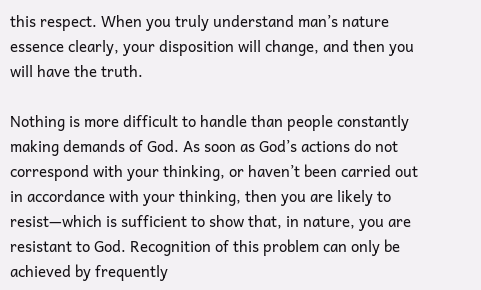this respect. When you truly understand man’s nature essence clearly, your disposition will change, and then you will have the truth.

Nothing is more difficult to handle than people constantly making demands of God. As soon as God’s actions do not correspond with your thinking, or haven’t been carried out in accordance with your thinking, then you are likely to resist—which is sufficient to show that, in nature, you are resistant to God. Recognition of this problem can only be achieved by frequently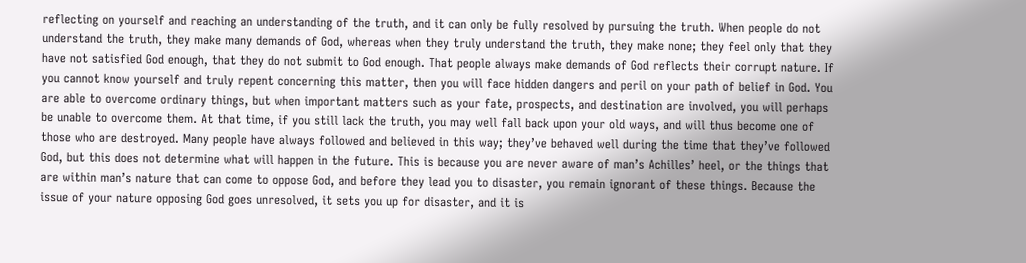reflecting on yourself and reaching an understanding of the truth, and it can only be fully resolved by pursuing the truth. When people do not understand the truth, they make many demands of God, whereas when they truly understand the truth, they make none; they feel only that they have not satisfied God enough, that they do not submit to God enough. That people always make demands of God reflects their corrupt nature. If you cannot know yourself and truly repent concerning this matter, then you will face hidden dangers and peril on your path of belief in God. You are able to overcome ordinary things, but when important matters such as your fate, prospects, and destination are involved, you will perhaps be unable to overcome them. At that time, if you still lack the truth, you may well fall back upon your old ways, and will thus become one of those who are destroyed. Many people have always followed and believed in this way; they’ve behaved well during the time that they’ve followed God, but this does not determine what will happen in the future. This is because you are never aware of man’s Achilles’ heel, or the things that are within man’s nature that can come to oppose God, and before they lead you to disaster, you remain ignorant of these things. Because the issue of your nature opposing God goes unresolved, it sets you up for disaster, and it is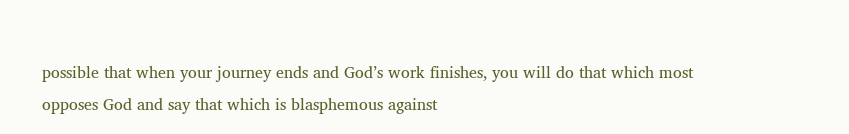possible that when your journey ends and God’s work finishes, you will do that which most opposes God and say that which is blasphemous against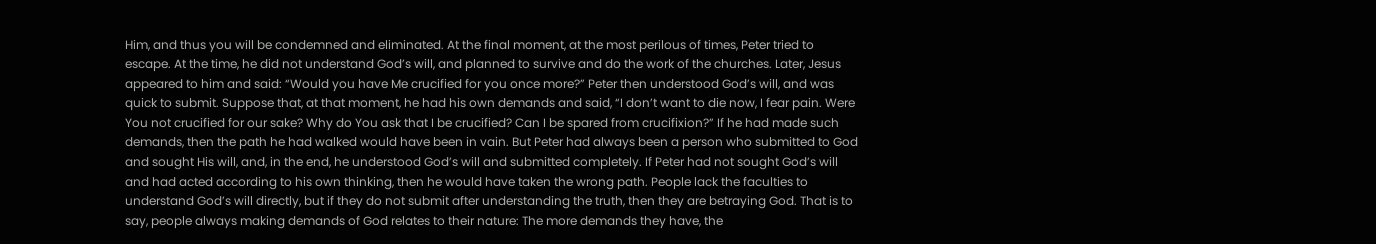Him, and thus you will be condemned and eliminated. At the final moment, at the most perilous of times, Peter tried to escape. At the time, he did not understand God’s will, and planned to survive and do the work of the churches. Later, Jesus appeared to him and said: “Would you have Me crucified for you once more?” Peter then understood God’s will, and was quick to submit. Suppose that, at that moment, he had his own demands and said, “I don’t want to die now, I fear pain. Were You not crucified for our sake? Why do You ask that I be crucified? Can I be spared from crucifixion?” If he had made such demands, then the path he had walked would have been in vain. But Peter had always been a person who submitted to God and sought His will, and, in the end, he understood God’s will and submitted completely. If Peter had not sought God’s will and had acted according to his own thinking, then he would have taken the wrong path. People lack the faculties to understand God’s will directly, but if they do not submit after understanding the truth, then they are betraying God. That is to say, people always making demands of God relates to their nature: The more demands they have, the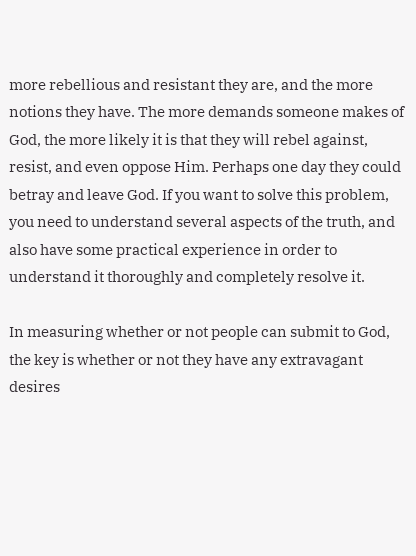more rebellious and resistant they are, and the more notions they have. The more demands someone makes of God, the more likely it is that they will rebel against, resist, and even oppose Him. Perhaps one day they could betray and leave God. If you want to solve this problem, you need to understand several aspects of the truth, and also have some practical experience in order to understand it thoroughly and completely resolve it.

In measuring whether or not people can submit to God, the key is whether or not they have any extravagant desires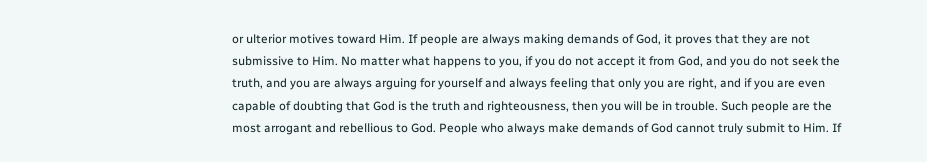or ulterior motives toward Him. If people are always making demands of God, it proves that they are not submissive to Him. No matter what happens to you, if you do not accept it from God, and you do not seek the truth, and you are always arguing for yourself and always feeling that only you are right, and if you are even capable of doubting that God is the truth and righteousness, then you will be in trouble. Such people are the most arrogant and rebellious to God. People who always make demands of God cannot truly submit to Him. If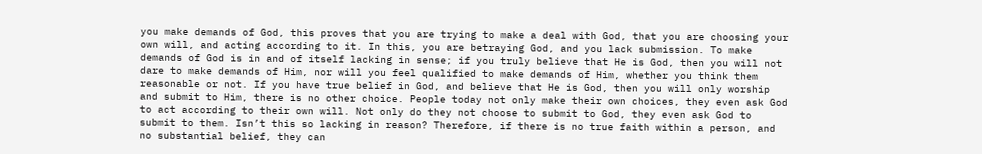you make demands of God, this proves that you are trying to make a deal with God, that you are choosing your own will, and acting according to it. In this, you are betraying God, and you lack submission. To make demands of God is in and of itself lacking in sense; if you truly believe that He is God, then you will not dare to make demands of Him, nor will you feel qualified to make demands of Him, whether you think them reasonable or not. If you have true belief in God, and believe that He is God, then you will only worship and submit to Him, there is no other choice. People today not only make their own choices, they even ask God to act according to their own will. Not only do they not choose to submit to God, they even ask God to submit to them. Isn’t this so lacking in reason? Therefore, if there is no true faith within a person, and no substantial belief, they can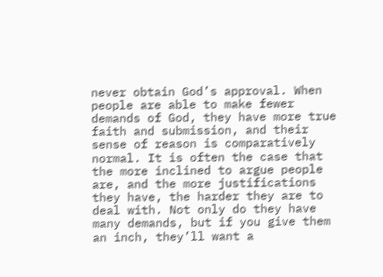never obtain God’s approval. When people are able to make fewer demands of God, they have more true faith and submission, and their sense of reason is comparatively normal. It is often the case that the more inclined to argue people are, and the more justifications they have, the harder they are to deal with. Not only do they have many demands, but if you give them an inch, they’ll want a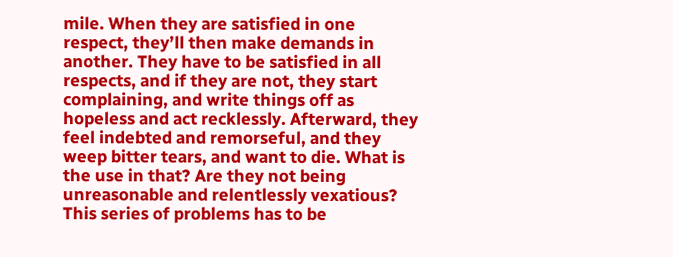mile. When they are satisfied in one respect, they’ll then make demands in another. They have to be satisfied in all respects, and if they are not, they start complaining, and write things off as hopeless and act recklessly. Afterward, they feel indebted and remorseful, and they weep bitter tears, and want to die. What is the use in that? Are they not being unreasonable and relentlessly vexatious? This series of problems has to be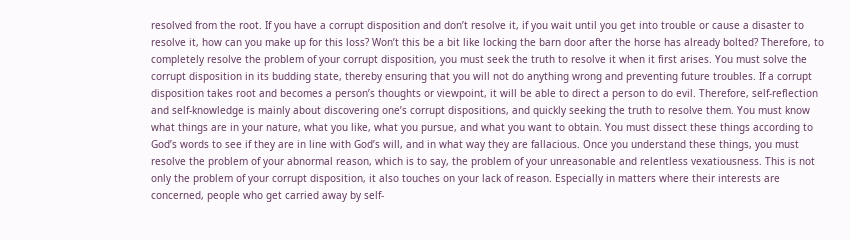resolved from the root. If you have a corrupt disposition and don’t resolve it, if you wait until you get into trouble or cause a disaster to resolve it, how can you make up for this loss? Won’t this be a bit like locking the barn door after the horse has already bolted? Therefore, to completely resolve the problem of your corrupt disposition, you must seek the truth to resolve it when it first arises. You must solve the corrupt disposition in its budding state, thereby ensuring that you will not do anything wrong and preventing future troubles. If a corrupt disposition takes root and becomes a person’s thoughts or viewpoint, it will be able to direct a person to do evil. Therefore, self-reflection and self-knowledge is mainly about discovering one’s corrupt dispositions, and quickly seeking the truth to resolve them. You must know what things are in your nature, what you like, what you pursue, and what you want to obtain. You must dissect these things according to God’s words to see if they are in line with God’s will, and in what way they are fallacious. Once you understand these things, you must resolve the problem of your abnormal reason, which is to say, the problem of your unreasonable and relentless vexatiousness. This is not only the problem of your corrupt disposition, it also touches on your lack of reason. Especially in matters where their interests are concerned, people who get carried away by self-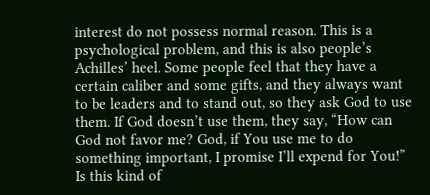interest do not possess normal reason. This is a psychological problem, and this is also people’s Achilles’ heel. Some people feel that they have a certain caliber and some gifts, and they always want to be leaders and to stand out, so they ask God to use them. If God doesn’t use them, they say, “How can God not favor me? God, if You use me to do something important, I promise I’ll expend for You!” Is this kind of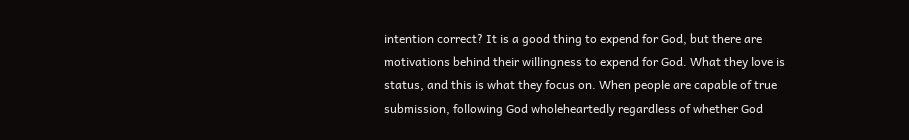intention correct? It is a good thing to expend for God, but there are motivations behind their willingness to expend for God. What they love is status, and this is what they focus on. When people are capable of true submission, following God wholeheartedly regardless of whether God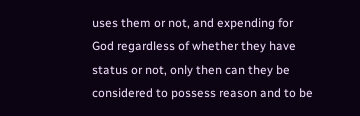uses them or not, and expending for God regardless of whether they have status or not, only then can they be considered to possess reason and to be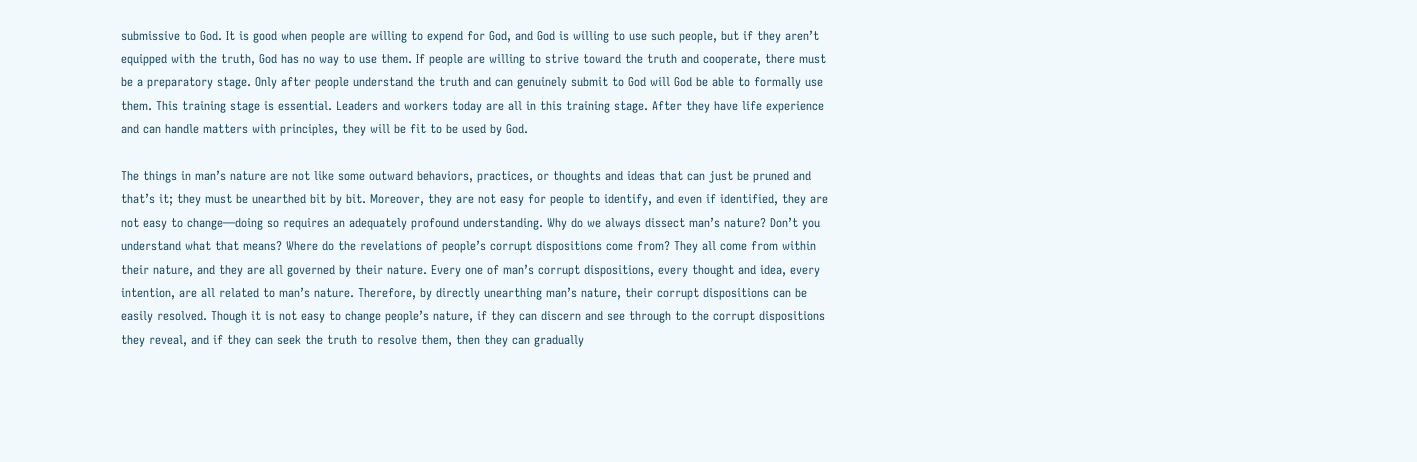submissive to God. It is good when people are willing to expend for God, and God is willing to use such people, but if they aren’t equipped with the truth, God has no way to use them. If people are willing to strive toward the truth and cooperate, there must be a preparatory stage. Only after people understand the truth and can genuinely submit to God will God be able to formally use them. This training stage is essential. Leaders and workers today are all in this training stage. After they have life experience and can handle matters with principles, they will be fit to be used by God.

The things in man’s nature are not like some outward behaviors, practices, or thoughts and ideas that can just be pruned and that’s it; they must be unearthed bit by bit. Moreover, they are not easy for people to identify, and even if identified, they are not easy to change—doing so requires an adequately profound understanding. Why do we always dissect man’s nature? Don’t you understand what that means? Where do the revelations of people’s corrupt dispositions come from? They all come from within their nature, and they are all governed by their nature. Every one of man’s corrupt dispositions, every thought and idea, every intention, are all related to man’s nature. Therefore, by directly unearthing man’s nature, their corrupt dispositions can be easily resolved. Though it is not easy to change people’s nature, if they can discern and see through to the corrupt dispositions they reveal, and if they can seek the truth to resolve them, then they can gradually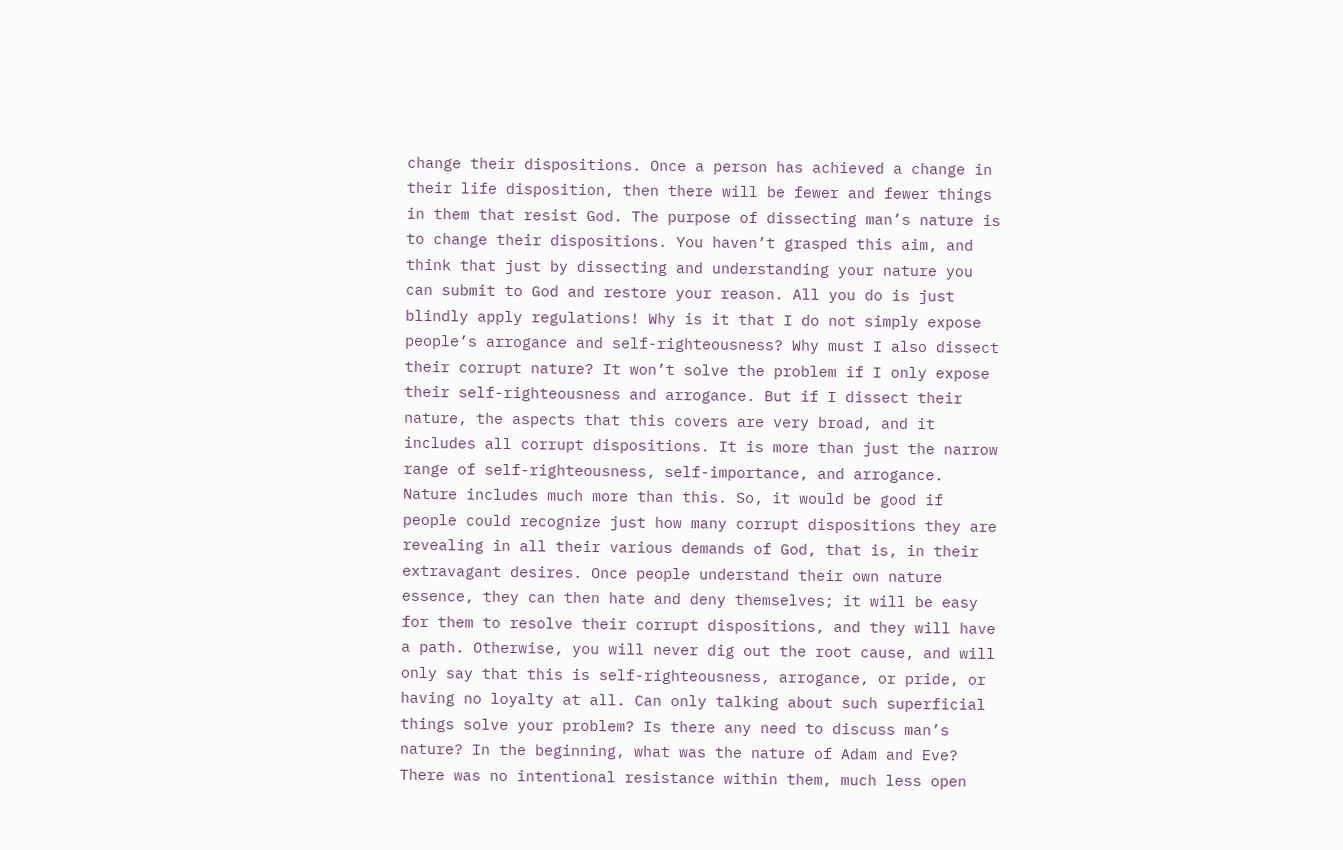change their dispositions. Once a person has achieved a change in their life disposition, then there will be fewer and fewer things in them that resist God. The purpose of dissecting man’s nature is to change their dispositions. You haven’t grasped this aim, and think that just by dissecting and understanding your nature you can submit to God and restore your reason. All you do is just blindly apply regulations! Why is it that I do not simply expose people’s arrogance and self-righteousness? Why must I also dissect their corrupt nature? It won’t solve the problem if I only expose their self-righteousness and arrogance. But if I dissect their nature, the aspects that this covers are very broad, and it includes all corrupt dispositions. It is more than just the narrow range of self-righteousness, self-importance, and arrogance. Nature includes much more than this. So, it would be good if people could recognize just how many corrupt dispositions they are revealing in all their various demands of God, that is, in their extravagant desires. Once people understand their own nature essence, they can then hate and deny themselves; it will be easy for them to resolve their corrupt dispositions, and they will have a path. Otherwise, you will never dig out the root cause, and will only say that this is self-righteousness, arrogance, or pride, or having no loyalty at all. Can only talking about such superficial things solve your problem? Is there any need to discuss man’s nature? In the beginning, what was the nature of Adam and Eve? There was no intentional resistance within them, much less open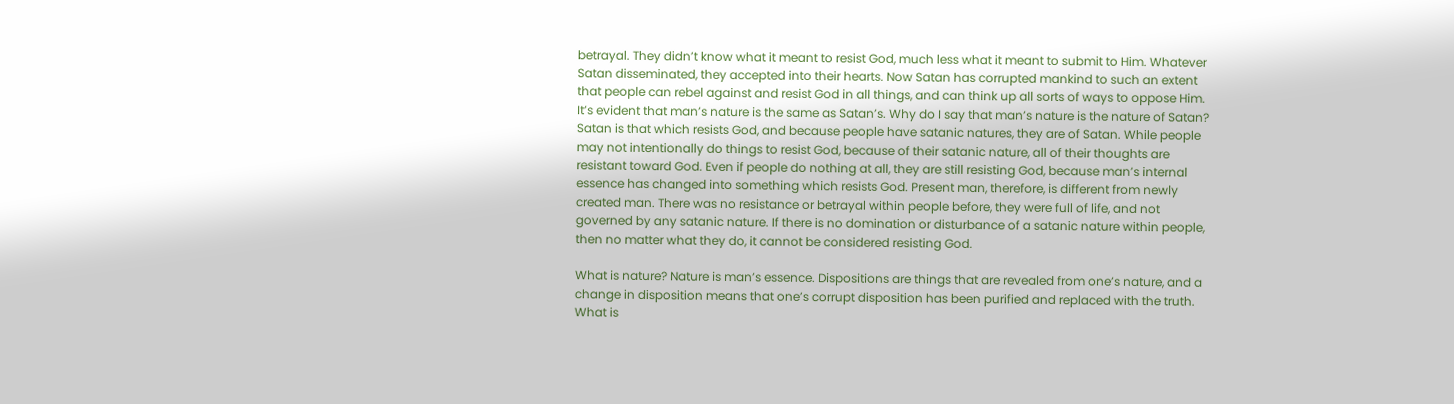betrayal. They didn’t know what it meant to resist God, much less what it meant to submit to Him. Whatever Satan disseminated, they accepted into their hearts. Now Satan has corrupted mankind to such an extent that people can rebel against and resist God in all things, and can think up all sorts of ways to oppose Him. It’s evident that man’s nature is the same as Satan’s. Why do I say that man’s nature is the nature of Satan? Satan is that which resists God, and because people have satanic natures, they are of Satan. While people may not intentionally do things to resist God, because of their satanic nature, all of their thoughts are resistant toward God. Even if people do nothing at all, they are still resisting God, because man’s internal essence has changed into something which resists God. Present man, therefore, is different from newly created man. There was no resistance or betrayal within people before, they were full of life, and not governed by any satanic nature. If there is no domination or disturbance of a satanic nature within people, then no matter what they do, it cannot be considered resisting God.

What is nature? Nature is man’s essence. Dispositions are things that are revealed from one’s nature, and a change in disposition means that one’s corrupt disposition has been purified and replaced with the truth. What is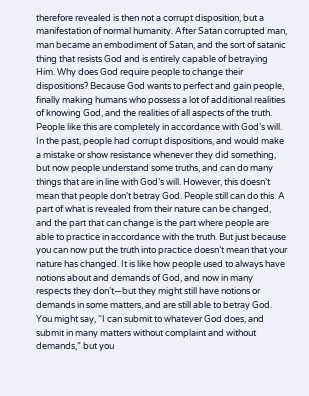therefore revealed is then not a corrupt disposition, but a manifestation of normal humanity. After Satan corrupted man, man became an embodiment of Satan, and the sort of satanic thing that resists God and is entirely capable of betraying Him. Why does God require people to change their dispositions? Because God wants to perfect and gain people, finally making humans who possess a lot of additional realities of knowing God, and the realities of all aspects of the truth. People like this are completely in accordance with God’s will. In the past, people had corrupt dispositions, and would make a mistake or show resistance whenever they did something, but now people understand some truths, and can do many things that are in line with God’s will. However, this doesn’t mean that people don’t betray God. People still can do this. A part of what is revealed from their nature can be changed, and the part that can change is the part where people are able to practice in accordance with the truth. But just because you can now put the truth into practice doesn’t mean that your nature has changed. It is like how people used to always have notions about and demands of God, and now in many respects they don’t—but they might still have notions or demands in some matters, and are still able to betray God. You might say, “I can submit to whatever God does, and submit in many matters without complaint and without demands,” but you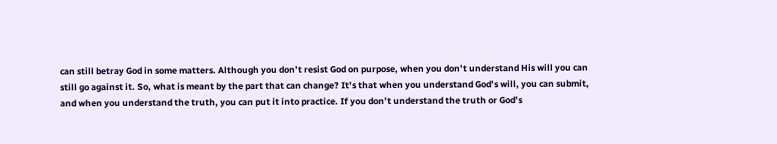can still betray God in some matters. Although you don’t resist God on purpose, when you don’t understand His will you can still go against it. So, what is meant by the part that can change? It’s that when you understand God’s will, you can submit, and when you understand the truth, you can put it into practice. If you don’t understand the truth or God’s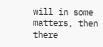will in some matters, then there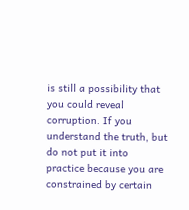is still a possibility that you could reveal corruption. If you understand the truth, but do not put it into practice because you are constrained by certain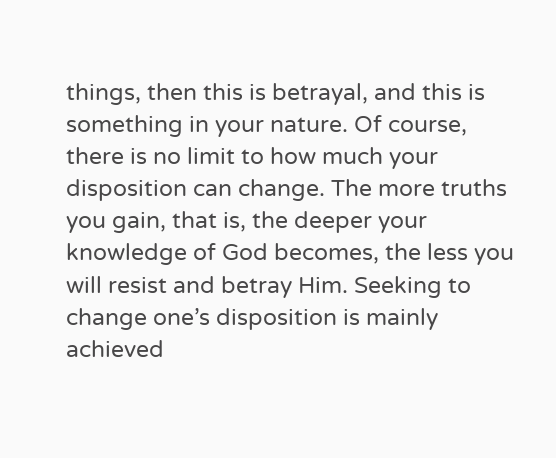things, then this is betrayal, and this is something in your nature. Of course, there is no limit to how much your disposition can change. The more truths you gain, that is, the deeper your knowledge of God becomes, the less you will resist and betray Him. Seeking to change one’s disposition is mainly achieved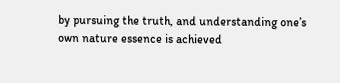by pursuing the truth, and understanding one’s own nature essence is achieved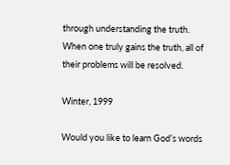through understanding the truth. When one truly gains the truth, all of their problems will be resolved.

Winter, 1999

Would you like to learn God’s words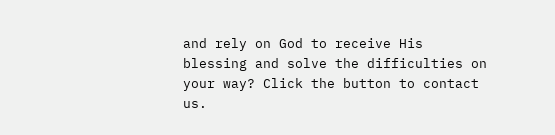and rely on God to receive His blessing and solve the difficulties on your way? Click the button to contact us.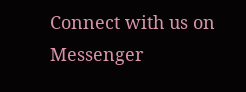Connect with us on Messenger